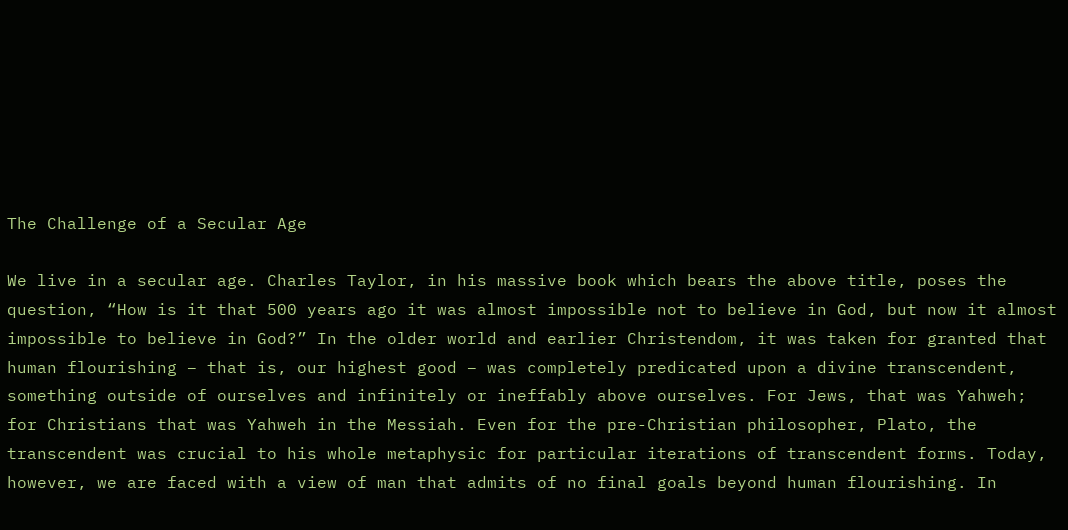The Challenge of a Secular Age

We live in a secular age. Charles Taylor, in his massive book which bears the above title, poses the question, “How is it that 500 years ago it was almost impossible not to believe in God, but now it almost impossible to believe in God?” In the older world and earlier Christendom, it was taken for granted that human flourishing – that is, our highest good – was completely predicated upon a divine transcendent, something outside of ourselves and infinitely or ineffably above ourselves. For Jews, that was Yahweh; for Christians that was Yahweh in the Messiah. Even for the pre-Christian philosopher, Plato, the transcendent was crucial to his whole metaphysic for particular iterations of transcendent forms. Today, however, we are faced with a view of man that admits of no final goals beyond human flourishing. In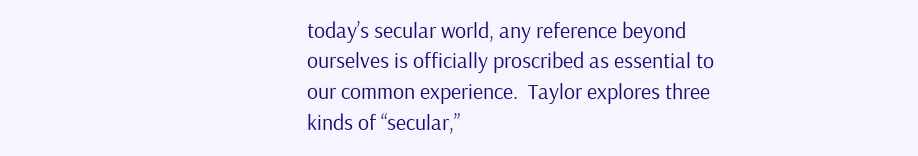today’s secular world, any reference beyond ourselves is officially proscribed as essential to our common experience.  Taylor explores three kinds of “secular,”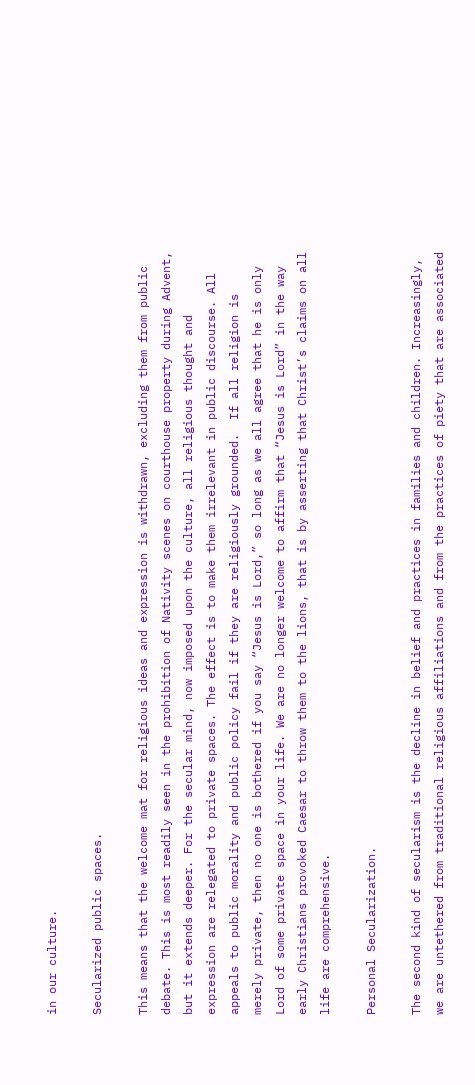in our culture.

Secularized public spaces.

This means that the welcome mat for religious ideas and expression is withdrawn, excluding them from public debate. This is most readily seen in the prohibition of Nativity scenes on courthouse property during Advent, but it extends deeper. For the secular mind, now imposed upon the culture, all religious thought and expression are relegated to private spaces. The effect is to make them irrelevant in public discourse. All appeals to public morality and public policy fail if they are religiously grounded.  If all religion is merely private, then no one is bothered if you say “Jesus is Lord,” so long as we all agree that he is only Lord of some private space in your life. We are no longer welcome to affirm that “Jesus is Lord” in the way early Christians provoked Caesar to throw them to the lions, that is by asserting that Christ’s claims on all life are comprehensive.

Personal Secularization.

The second kind of secularism is the decline in belief and practices in families and children. Increasingly, we are untethered from traditional religious affiliations and from the practices of piety that are associated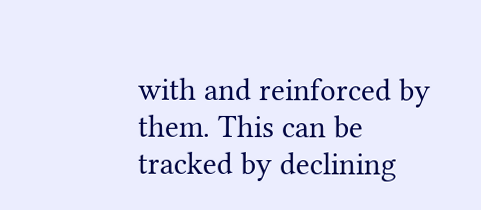with and reinforced by them. This can be tracked by declining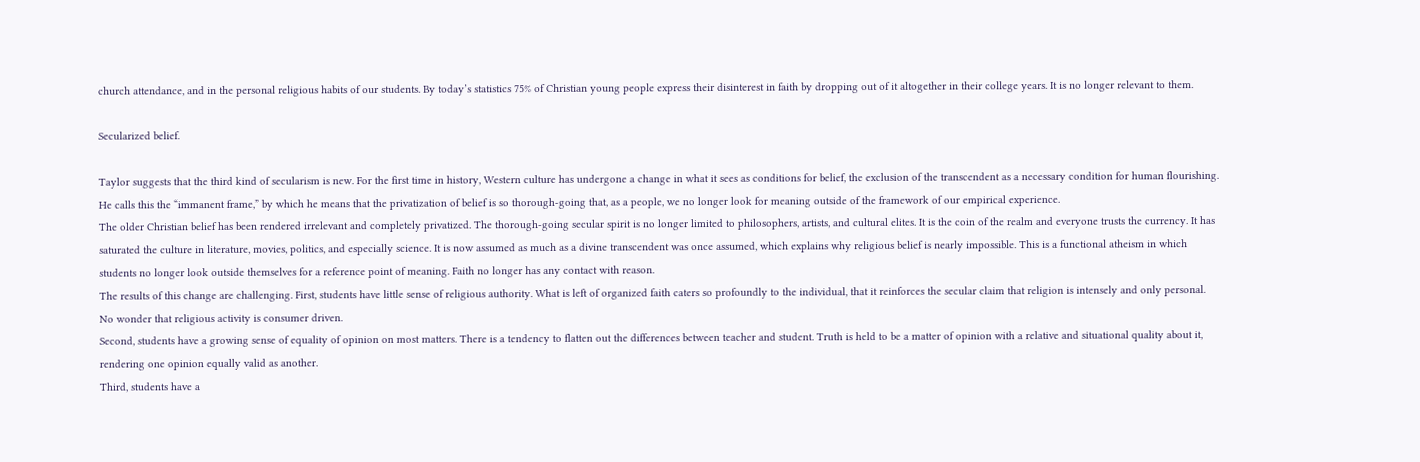church attendance, and in the personal religious habits of our students. By today’s statistics 75% of Christian young people express their disinterest in faith by dropping out of it altogether in their college years. It is no longer relevant to them.

Secularized belief.

Taylor suggests that the third kind of secularism is new. For the first time in history, Western culture has undergone a change in what it sees as conditions for belief, the exclusion of the transcendent as a necessary condition for human flourishing. He calls this the “immanent frame,” by which he means that the privatization of belief is so thorough-going that, as a people, we no longer look for meaning outside of the framework of our empirical experience.
The older Christian belief has been rendered irrelevant and completely privatized. The thorough-going secular spirit is no longer limited to philosophers, artists, and cultural elites. It is the coin of the realm and everyone trusts the currency. It has saturated the culture in literature, movies, politics, and especially science. It is now assumed as much as a divine transcendent was once assumed, which explains why religious belief is nearly impossible. This is a functional atheism in which students no longer look outside themselves for a reference point of meaning. Faith no longer has any contact with reason.
The results of this change are challenging. First, students have little sense of religious authority. What is left of organized faith caters so profoundly to the individual, that it reinforces the secular claim that religion is intensely and only personal. No wonder that religious activity is consumer driven.
Second, students have a growing sense of equality of opinion on most matters. There is a tendency to flatten out the differences between teacher and student. Truth is held to be a matter of opinion with a relative and situational quality about it, rendering one opinion equally valid as another.
Third, students have a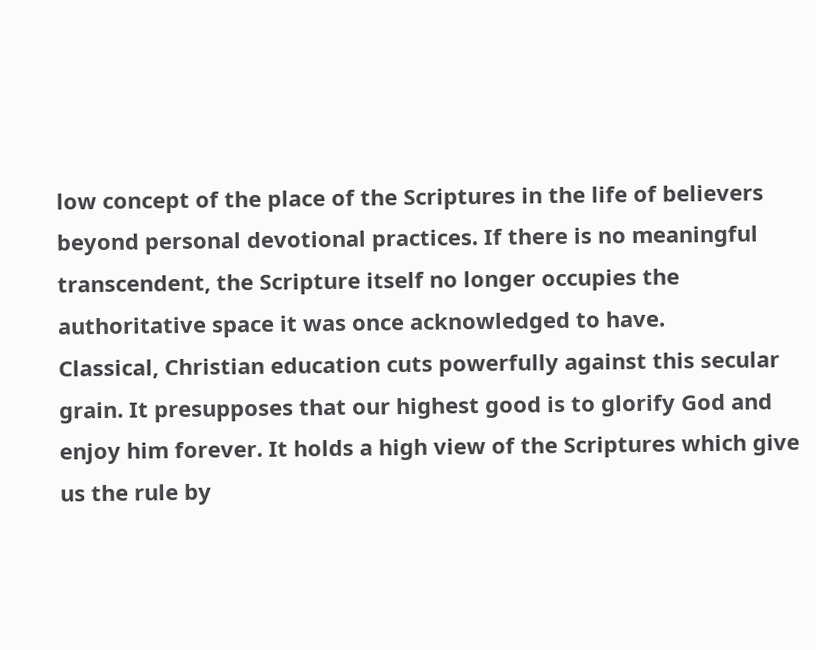low concept of the place of the Scriptures in the life of believers beyond personal devotional practices. If there is no meaningful transcendent, the Scripture itself no longer occupies the authoritative space it was once acknowledged to have.
Classical, Christian education cuts powerfully against this secular grain. It presupposes that our highest good is to glorify God and enjoy him forever. It holds a high view of the Scriptures which give us the rule by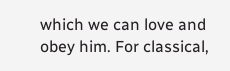which we can love and obey him. For classical,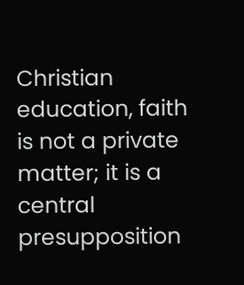Christian education, faith is not a private matter; it is a central presupposition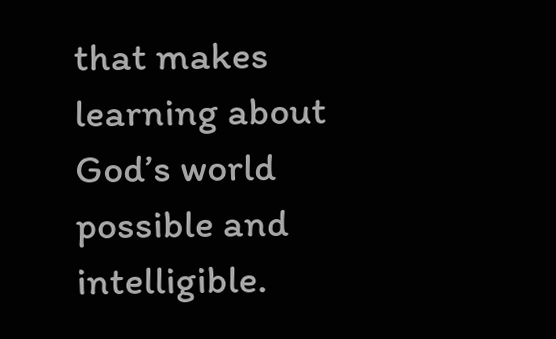that makes learning about God’s world possible and intelligible.